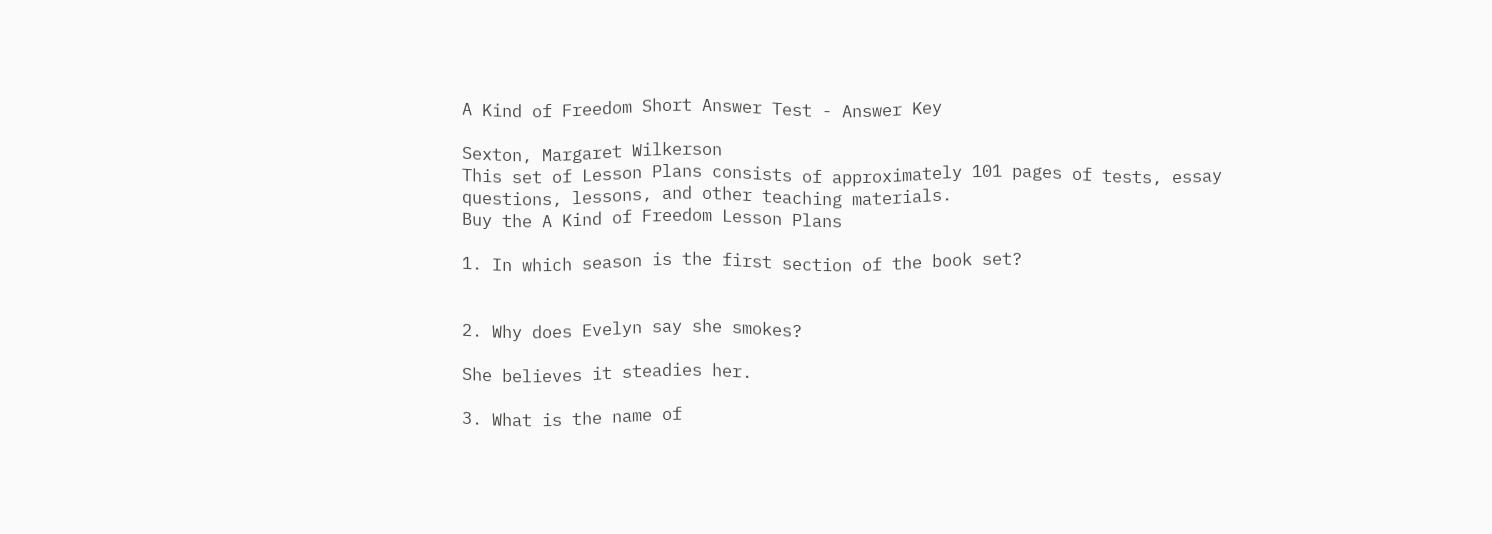A Kind of Freedom Short Answer Test - Answer Key

Sexton, Margaret Wilkerson
This set of Lesson Plans consists of approximately 101 pages of tests, essay questions, lessons, and other teaching materials.
Buy the A Kind of Freedom Lesson Plans

1. In which season is the first section of the book set?


2. Why does Evelyn say she smokes?

She believes it steadies her.

3. What is the name of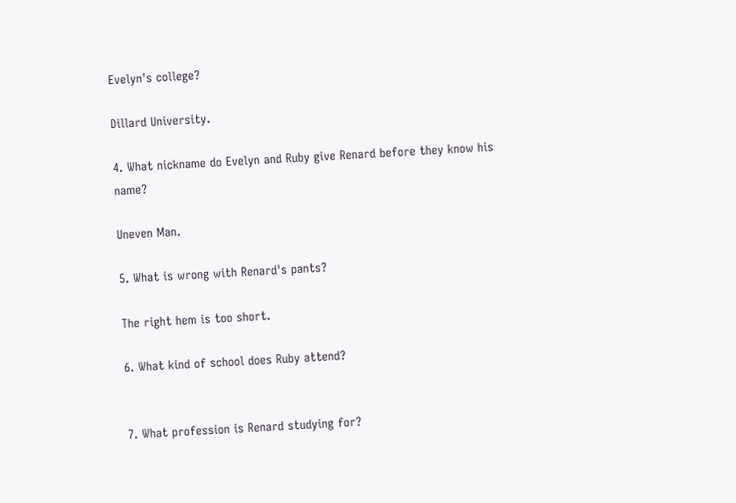Evelyn's college?

Dillard University.

4. What nickname do Evelyn and Ruby give Renard before they know his name?

Uneven Man.

5. What is wrong with Renard's pants?

The right hem is too short.

6. What kind of school does Ruby attend?


7. What profession is Renard studying for?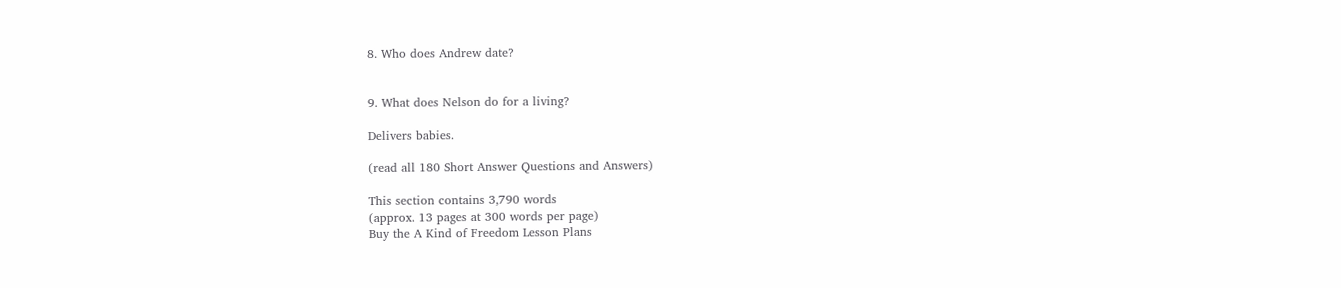8. Who does Andrew date?


9. What does Nelson do for a living?

Delivers babies.

(read all 180 Short Answer Questions and Answers)

This section contains 3,790 words
(approx. 13 pages at 300 words per page)
Buy the A Kind of Freedom Lesson Plans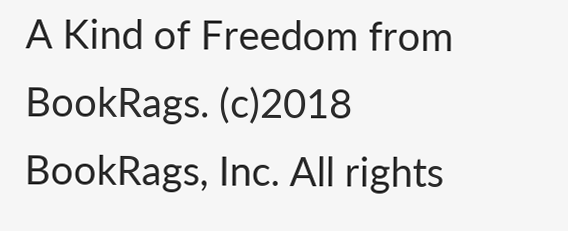A Kind of Freedom from BookRags. (c)2018 BookRags, Inc. All rights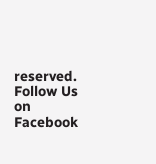reserved.
Follow Us on Facebook